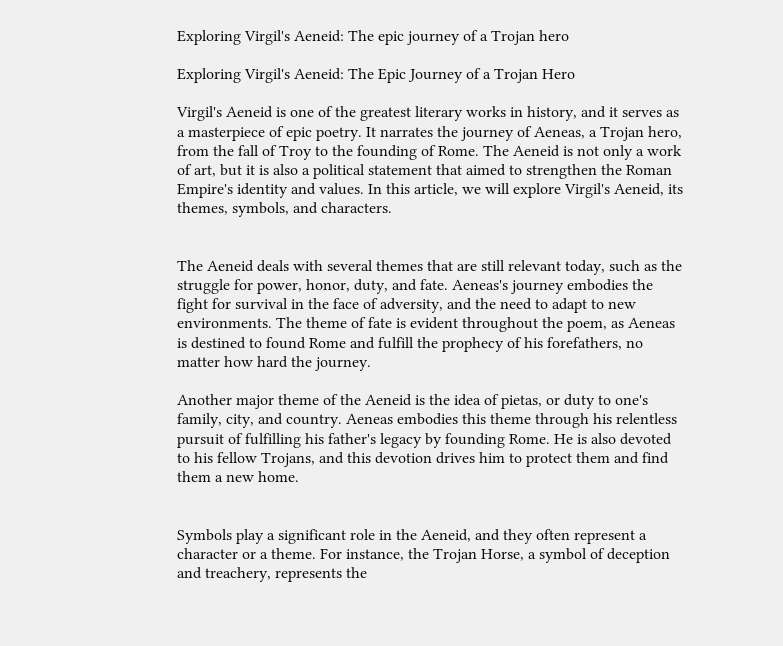Exploring Virgil's Aeneid: The epic journey of a Trojan hero

Exploring Virgil's Aeneid: The Epic Journey of a Trojan Hero

Virgil's Aeneid is one of the greatest literary works in history, and it serves as a masterpiece of epic poetry. It narrates the journey of Aeneas, a Trojan hero, from the fall of Troy to the founding of Rome. The Aeneid is not only a work of art, but it is also a political statement that aimed to strengthen the Roman Empire's identity and values. In this article, we will explore Virgil's Aeneid, its themes, symbols, and characters.


The Aeneid deals with several themes that are still relevant today, such as the struggle for power, honor, duty, and fate. Aeneas's journey embodies the fight for survival in the face of adversity, and the need to adapt to new environments. The theme of fate is evident throughout the poem, as Aeneas is destined to found Rome and fulfill the prophecy of his forefathers, no matter how hard the journey.

Another major theme of the Aeneid is the idea of pietas, or duty to one's family, city, and country. Aeneas embodies this theme through his relentless pursuit of fulfilling his father's legacy by founding Rome. He is also devoted to his fellow Trojans, and this devotion drives him to protect them and find them a new home.


Symbols play a significant role in the Aeneid, and they often represent a character or a theme. For instance, the Trojan Horse, a symbol of deception and treachery, represents the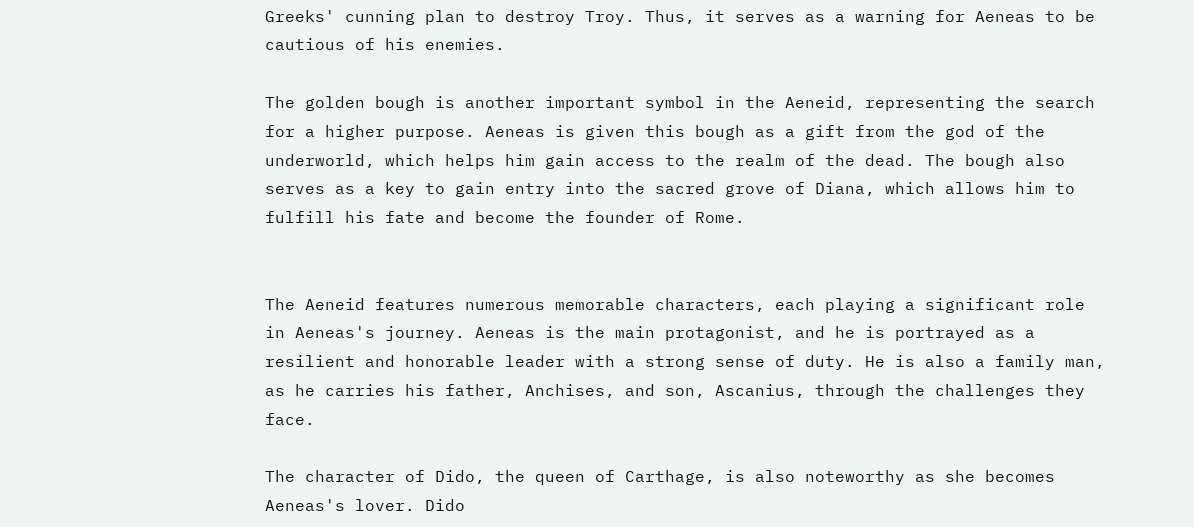Greeks' cunning plan to destroy Troy. Thus, it serves as a warning for Aeneas to be cautious of his enemies.

The golden bough is another important symbol in the Aeneid, representing the search for a higher purpose. Aeneas is given this bough as a gift from the god of the underworld, which helps him gain access to the realm of the dead. The bough also serves as a key to gain entry into the sacred grove of Diana, which allows him to fulfill his fate and become the founder of Rome.


The Aeneid features numerous memorable characters, each playing a significant role in Aeneas's journey. Aeneas is the main protagonist, and he is portrayed as a resilient and honorable leader with a strong sense of duty. He is also a family man, as he carries his father, Anchises, and son, Ascanius, through the challenges they face.

The character of Dido, the queen of Carthage, is also noteworthy as she becomes Aeneas's lover. Dido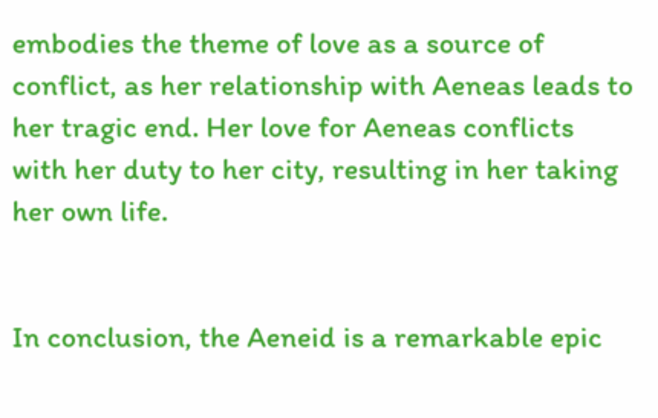embodies the theme of love as a source of conflict, as her relationship with Aeneas leads to her tragic end. Her love for Aeneas conflicts with her duty to her city, resulting in her taking her own life.


In conclusion, the Aeneid is a remarkable epic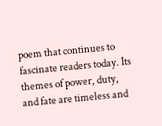poem that continues to fascinate readers today. Its themes of power, duty, and fate are timeless and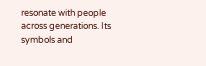resonate with people across generations. Its symbols and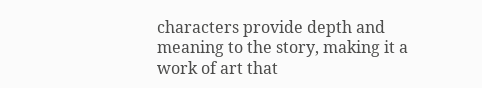characters provide depth and meaning to the story, making it a work of art that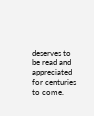deserves to be read and appreciated for centuries to come.